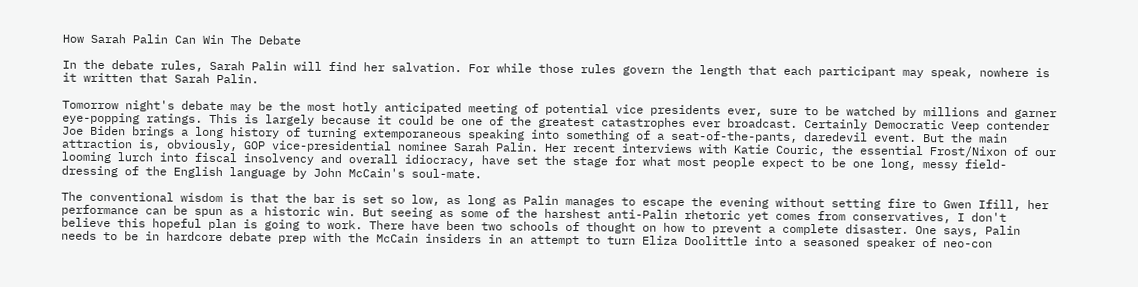How Sarah Palin Can Win The Debate

In the debate rules, Sarah Palin will find her salvation. For while those rules govern the length that each participant may speak, nowhere is it written that Sarah Palin.

Tomorrow night's debate may be the most hotly anticipated meeting of potential vice presidents ever, sure to be watched by millions and garner eye-popping ratings. This is largely because it could be one of the greatest catastrophes ever broadcast. Certainly Democratic Veep contender Joe Biden brings a long history of turning extemporaneous speaking into something of a seat-of-the-pants, daredevil event. But the main attraction is, obviously, GOP vice-presidential nominee Sarah Palin. Her recent interviews with Katie Couric, the essential Frost/Nixon of our looming lurch into fiscal insolvency and overall idiocracy, have set the stage for what most people expect to be one long, messy field-dressing of the English language by John McCain's soul-mate.

The conventional wisdom is that the bar is set so low, as long as Palin manages to escape the evening without setting fire to Gwen Ifill, her performance can be spun as a historic win. But seeing as some of the harshest anti-Palin rhetoric yet comes from conservatives, I don't believe this hopeful plan is going to work. There have been two schools of thought on how to prevent a complete disaster. One says, Palin needs to be in hardcore debate prep with the McCain insiders in an attempt to turn Eliza Doolittle into a seasoned speaker of neo-con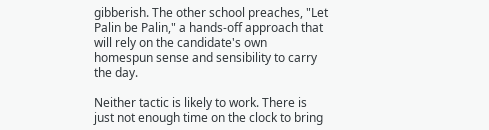gibberish. The other school preaches, "Let Palin be Palin," a hands-off approach that will rely on the candidate's own homespun sense and sensibility to carry the day.

Neither tactic is likely to work. There is just not enough time on the clock to bring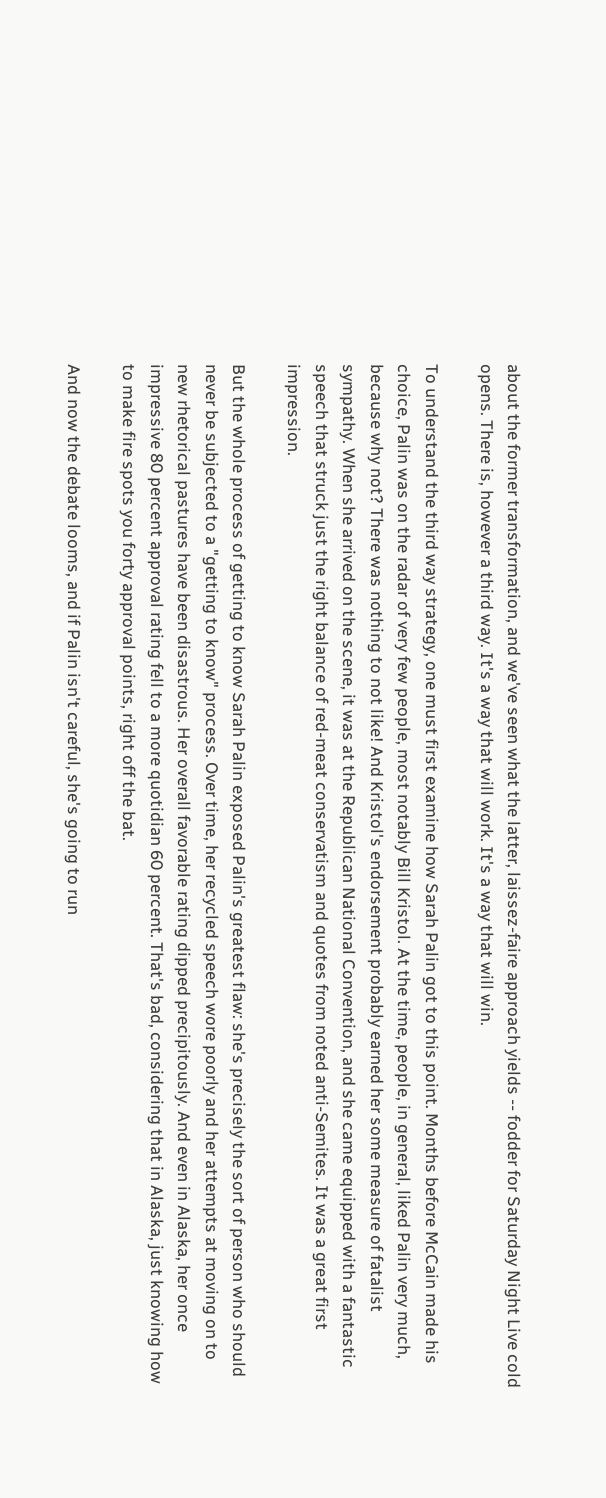about the former transformation, and we've seen what the latter, laissez-faire approach yields -- fodder for Saturday Night Live cold opens. There is, however a third way. It's a way that will work. It's a way that will win.

To understand the third way strategy, one must first examine how Sarah Palin got to this point. Months before McCain made his choice, Palin was on the radar of very few people, most notably Bill Kristol. At the time, people, in general, liked Palin very much, because why not? There was nothing to not like! And Kristol's endorsement probably earned her some measure of fatalist sympathy. When she arrived on the scene, it was at the Republican National Convention, and she came equipped with a fantastic speech that struck just the right balance of red-meat conservatism and quotes from noted anti-Semites. It was a great first impression.

But the whole process of getting to know Sarah Palin exposed Palin's greatest flaw: she's precisely the sort of person who should never be subjected to a "getting to know" process. Over time, her recycled speech wore poorly and her attempts at moving on to new rhetorical pastures have been disastrous. Her overall favorable rating dipped precipitously. And even in Alaska, her once impressive 80 percent approval rating fell to a more quotidian 60 percent. That's bad, considering that in Alaska, just knowing how to make fire spots you forty approval points, right off the bat.

And now the debate looms, and if Palin isn't careful, she's going to run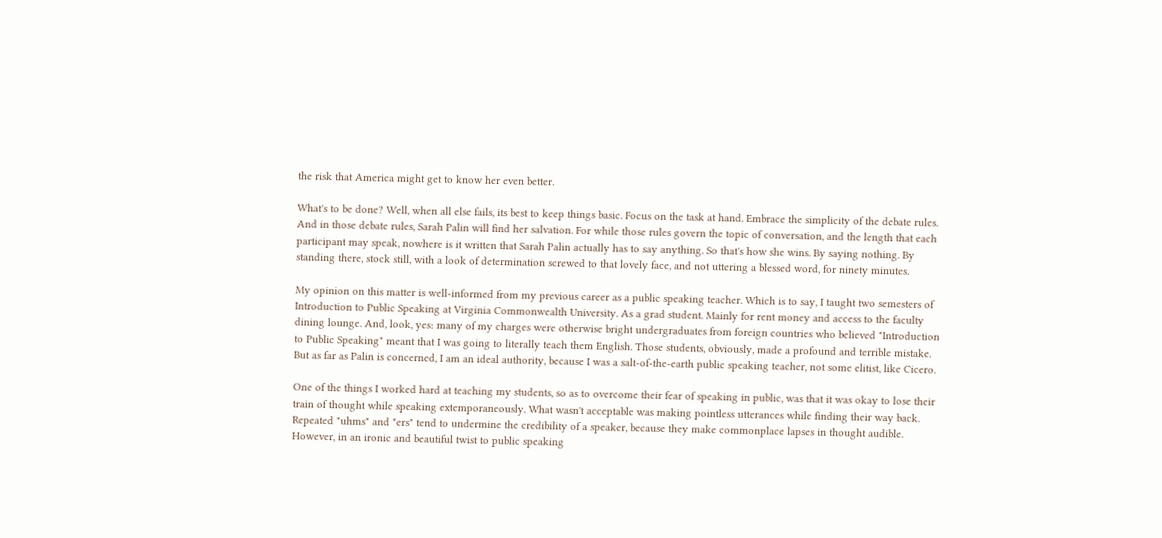the risk that America might get to know her even better.

What's to be done? Well, when all else fails, its best to keep things basic. Focus on the task at hand. Embrace the simplicity of the debate rules. And in those debate rules, Sarah Palin will find her salvation. For while those rules govern the topic of conversation, and the length that each participant may speak, nowhere is it written that Sarah Palin actually has to say anything. So that's how she wins. By saying nothing. By standing there, stock still, with a look of determination screwed to that lovely face, and not uttering a blessed word, for ninety minutes.

My opinion on this matter is well-informed from my previous career as a public speaking teacher. Which is to say, I taught two semesters of Introduction to Public Speaking at Virginia Commonwealth University. As a grad student. Mainly for rent money and access to the faculty dining lounge. And, look, yes: many of my charges were otherwise bright undergraduates from foreign countries who believed "Introduction to Public Speaking" meant that I was going to literally teach them English. Those students, obviously, made a profound and terrible mistake. But as far as Palin is concerned, I am an ideal authority, because I was a salt-of-the-earth public speaking teacher, not some elitist, like Cicero.

One of the things I worked hard at teaching my students, so as to overcome their fear of speaking in public, was that it was okay to lose their train of thought while speaking extemporaneously. What wasn't acceptable was making pointless utterances while finding their way back. Repeated "uhms" and "ers" tend to undermine the credibility of a speaker, because they make commonplace lapses in thought audible. However, in an ironic and beautiful twist to public speaking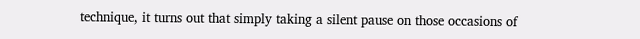technique, it turns out that simply taking a silent pause on those occasions of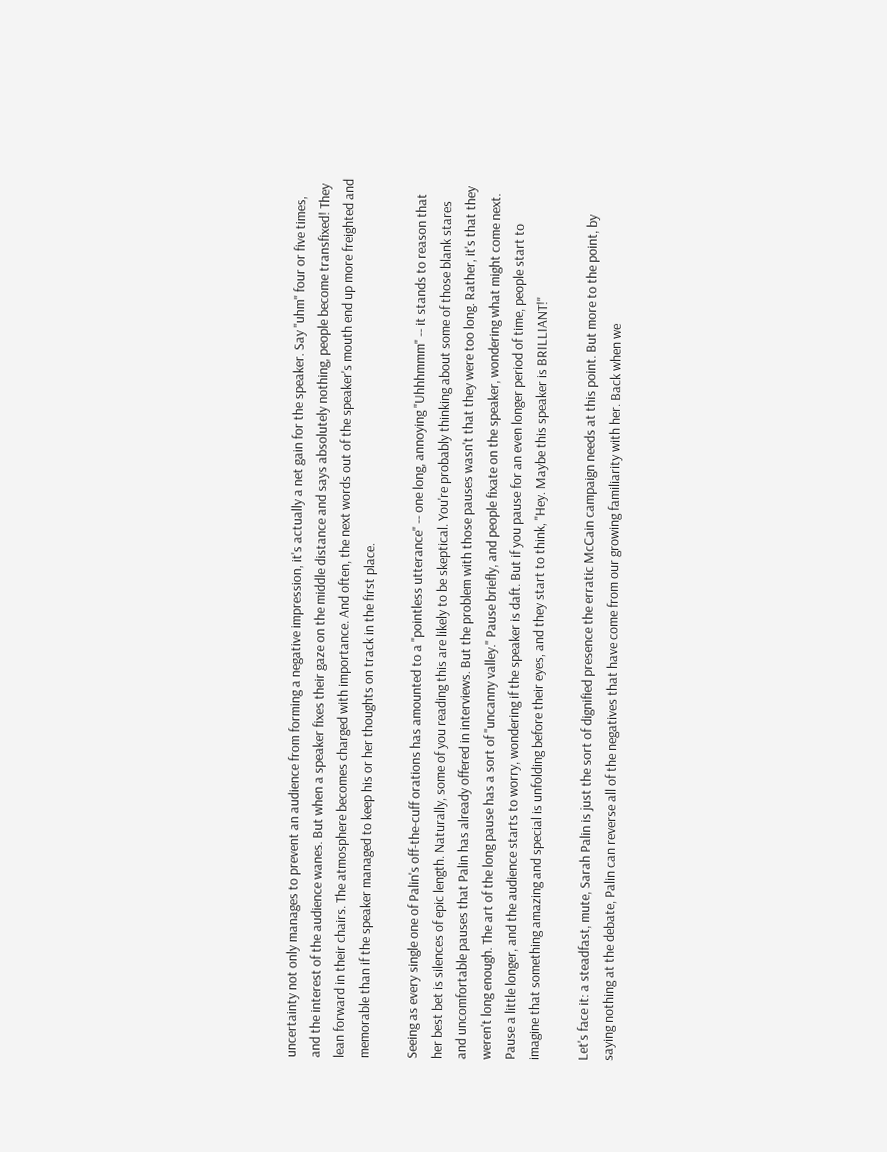uncertainty not only manages to prevent an audience from forming a negative impression, it's actually a net gain for the speaker. Say "uhm" four or five times, and the interest of the audience wanes. But when a speaker fixes their gaze on the middle distance and says absolutely nothing, people become transfixed! They lean forward in their chairs. The atmosphere becomes charged with importance. And often, the next words out of the speaker's mouth end up more freighted and memorable than if the speaker managed to keep his or her thoughts on track in the first place.

Seeing as every single one of Palin's off-the-cuff orations has amounted to a "pointless utterance" -- one long, annoying "Uhhhmmm" -- it stands to reason that her best bet is silences of epic length. Naturally, some of you reading this are likely to be skeptical. You're probably thinking about some of those blank stares and uncomfortable pauses that Palin has already offered in interviews. But the problem with those pauses wasn't that they were too long. Rather, it's that they weren't long enough. The art of the long pause has a sort of "uncanny valley." Pause briefly, and people fixate on the speaker, wondering what might come next. Pause a little longer, and the audience starts to worry, wondering if the speaker is daft. But if you pause for an even longer period of time, people start to imagine that something amazing and special is unfolding before their eyes, and they start to think, "Hey. Maybe this speaker is BRILLIANT!"

Let's face it: a steadfast, mute, Sarah Palin is just the sort of dignified presence the erratic McCain campaign needs at this point. But more to the point, by saying nothing at the debate, Palin can reverse all of the negatives that have come from our growing familiarity with her. Back when we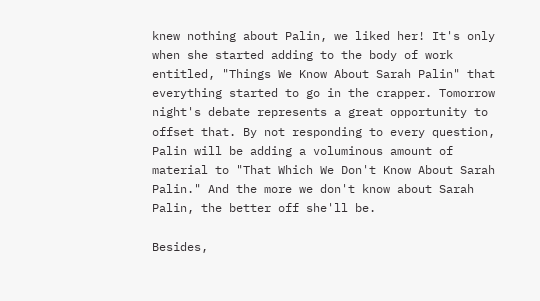knew nothing about Palin, we liked her! It's only when she started adding to the body of work entitled, "Things We Know About Sarah Palin" that everything started to go in the crapper. Tomorrow night's debate represents a great opportunity to offset that. By not responding to every question, Palin will be adding a voluminous amount of material to "That Which We Don't Know About Sarah Palin." And the more we don't know about Sarah Palin, the better off she'll be.

Besides,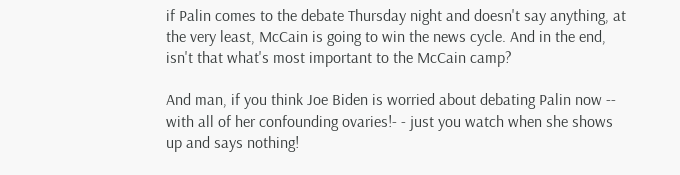if Palin comes to the debate Thursday night and doesn't say anything, at the very least, McCain is going to win the news cycle. And in the end, isn't that what's most important to the McCain camp?

And man, if you think Joe Biden is worried about debating Palin now -- with all of her confounding ovaries!- - just you watch when she shows up and says nothing!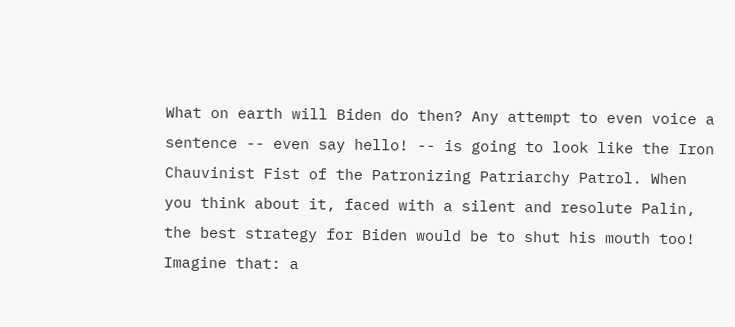What on earth will Biden do then? Any attempt to even voice a sentence -- even say hello! -- is going to look like the Iron Chauvinist Fist of the Patronizing Patriarchy Patrol. When you think about it, faced with a silent and resolute Palin, the best strategy for Biden would be to shut his mouth too! Imagine that: a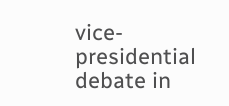vice-presidential debate in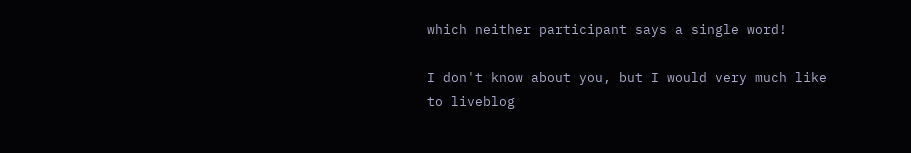which neither participant says a single word!

I don't know about you, but I would very much like to liveblog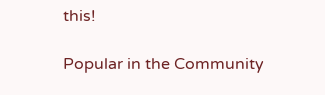this!

Popular in the Community